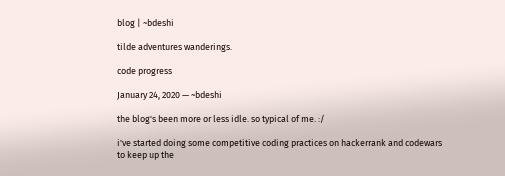blog | ~bdeshi

tilde adventures wanderings.

code progress

January 24, 2020 — ~bdeshi

the blog's been more or less idle. so typical of me. :/

i've started doing some competitive coding practices on hackerrank and codewars to keep up the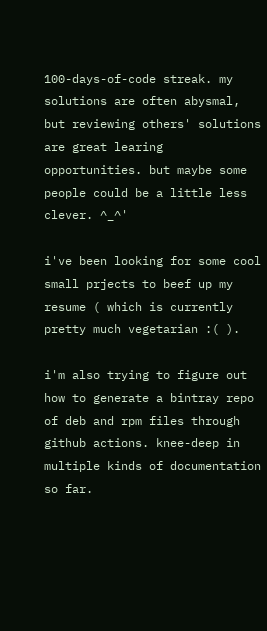100-days-of-code streak. my solutions are often abysmal, but reviewing others' solutions are great learing opportunities. but maybe some people could be a little less clever. ^_^'

i've been looking for some cool small prjects to beef up my resume ( which is currently pretty much vegetarian :( ).

i'm also trying to figure out how to generate a bintray repo of deb and rpm files through github actions. knee-deep in multiple kinds of documentation so far.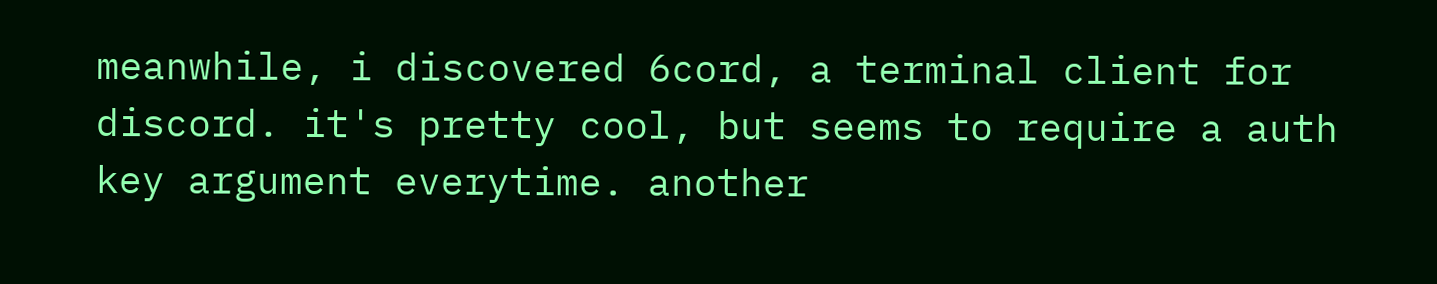meanwhile, i discovered 6cord, a terminal client for discord. it's pretty cool, but seems to require a auth key argument everytime. another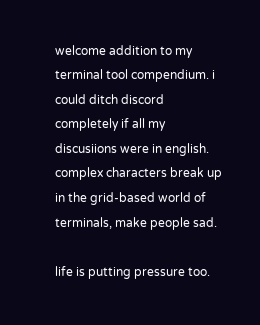welcome addition to my terminal tool compendium. i could ditch discord completely if all my discusiions were in english. complex characters break up in the grid-based world of terminals, make people sad.

life is putting pressure too.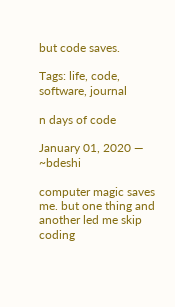but code saves.

Tags: life, code, software, journal

n days of code

January 01, 2020 — ~bdeshi

computer magic saves me. but one thing and another led me skip coding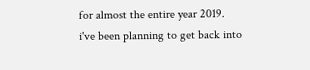for almost the entire year 2019. i've been planning to get back into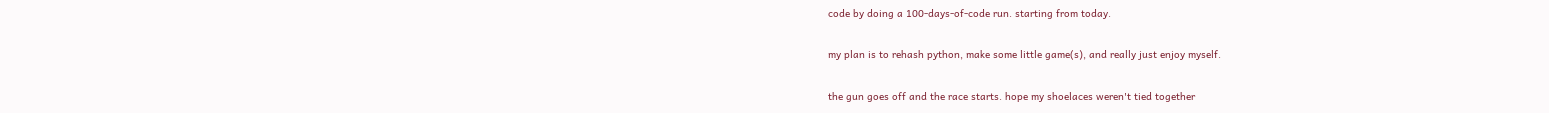code by doing a 100-days-of-code run. starting from today.

my plan is to rehash python, make some little game(s), and really just enjoy myself.

the gun goes off and the race starts. hope my shoelaces weren't tied together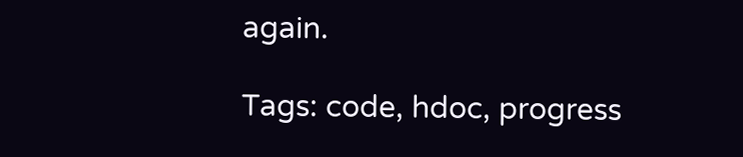again.

Tags: code, hdoc, progress